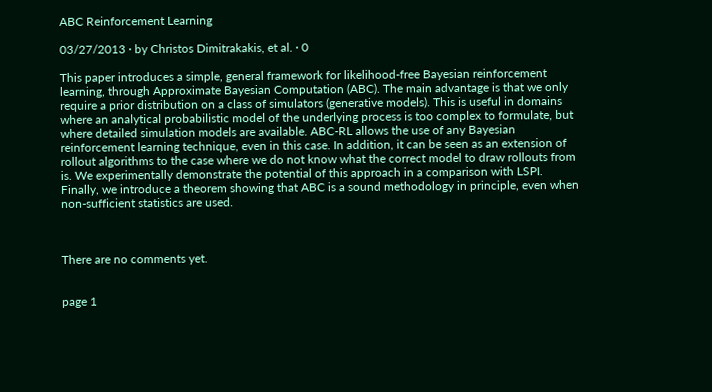ABC Reinforcement Learning

03/27/2013 ∙ by Christos Dimitrakakis, et al. ∙ 0

This paper introduces a simple, general framework for likelihood-free Bayesian reinforcement learning, through Approximate Bayesian Computation (ABC). The main advantage is that we only require a prior distribution on a class of simulators (generative models). This is useful in domains where an analytical probabilistic model of the underlying process is too complex to formulate, but where detailed simulation models are available. ABC-RL allows the use of any Bayesian reinforcement learning technique, even in this case. In addition, it can be seen as an extension of rollout algorithms to the case where we do not know what the correct model to draw rollouts from is. We experimentally demonstrate the potential of this approach in a comparison with LSPI. Finally, we introduce a theorem showing that ABC is a sound methodology in principle, even when non-sufficient statistics are used.



There are no comments yet.


page 1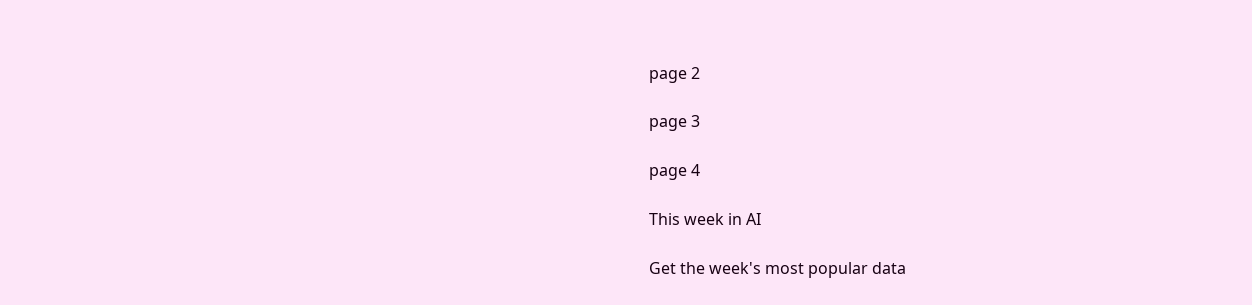page 2

page 3

page 4

This week in AI

Get the week's most popular data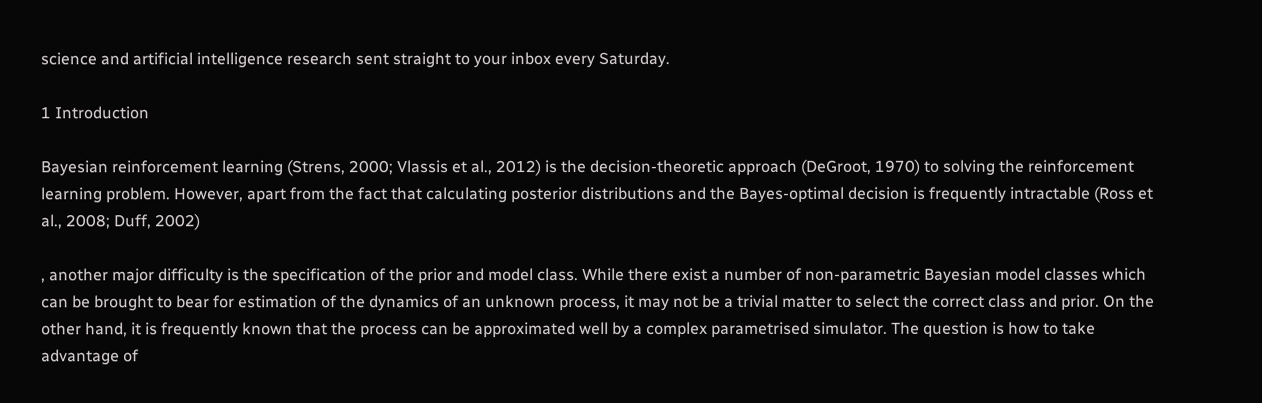science and artificial intelligence research sent straight to your inbox every Saturday.

1 Introduction

Bayesian reinforcement learning (Strens, 2000; Vlassis et al., 2012) is the decision-theoretic approach (DeGroot, 1970) to solving the reinforcement learning problem. However, apart from the fact that calculating posterior distributions and the Bayes-optimal decision is frequently intractable (Ross et al., 2008; Duff, 2002)

, another major difficulty is the specification of the prior and model class. While there exist a number of non-parametric Bayesian model classes which can be brought to bear for estimation of the dynamics of an unknown process, it may not be a trivial matter to select the correct class and prior. On the other hand, it is frequently known that the process can be approximated well by a complex parametrised simulator. The question is how to take advantage of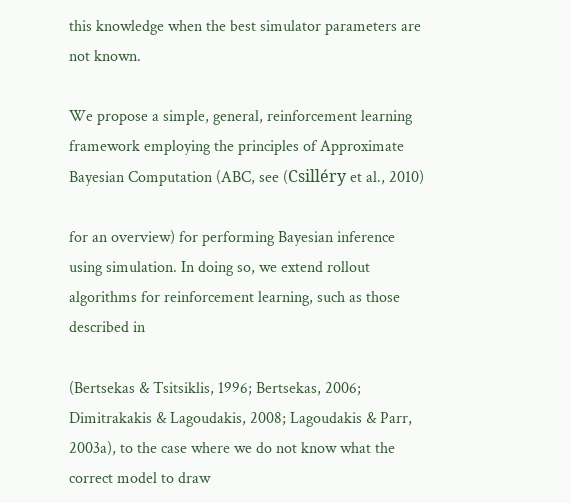this knowledge when the best simulator parameters are not known.

We propose a simple, general, reinforcement learning framework employing the principles of Approximate Bayesian Computation (ABC, see (Csilléry et al., 2010)

for an overview) for performing Bayesian inference using simulation. In doing so, we extend rollout algorithms for reinforcement learning, such as those described in

(Bertsekas & Tsitsiklis, 1996; Bertsekas, 2006; Dimitrakakis & Lagoudakis, 2008; Lagoudakis & Parr, 2003a), to the case where we do not know what the correct model to draw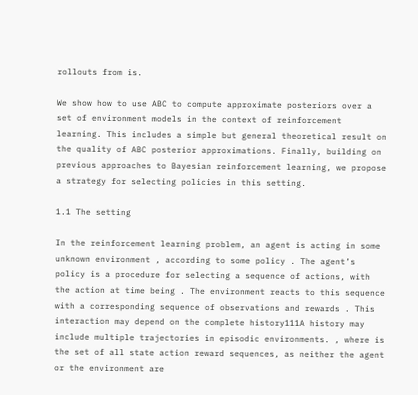rollouts from is.

We show how to use ABC to compute approximate posteriors over a set of environment models in the context of reinforcement learning. This includes a simple but general theoretical result on the quality of ABC posterior approximations. Finally, building on previous approaches to Bayesian reinforcement learning, we propose a strategy for selecting policies in this setting.

1.1 The setting

In the reinforcement learning problem, an agent is acting in some unknown environment , according to some policy . The agent’s policy is a procedure for selecting a sequence of actions, with the action at time being . The environment reacts to this sequence with a corresponding sequence of observations and rewards . This interaction may depend on the complete history111A history may include multiple trajectories in episodic environments. , where is the set of all state action reward sequences, as neither the agent or the environment are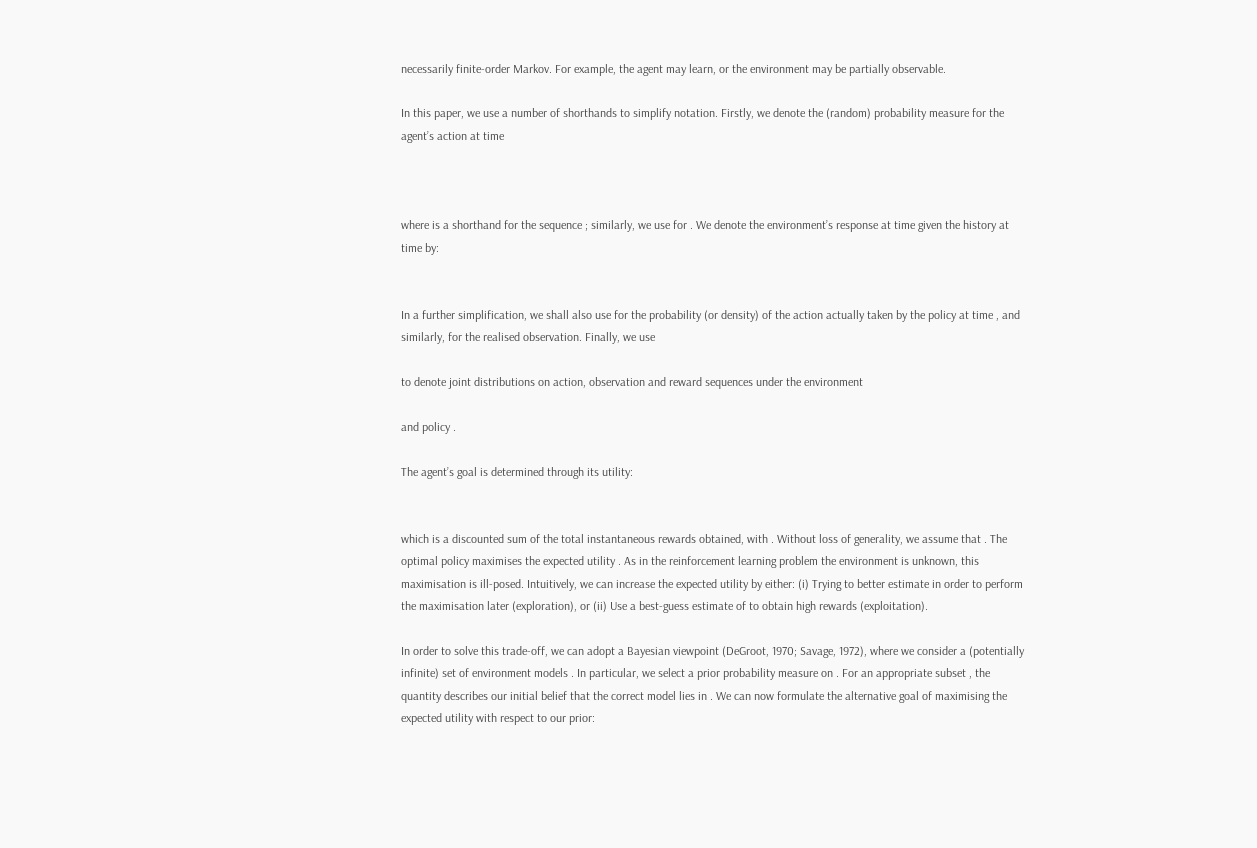necessarily finite-order Markov. For example, the agent may learn, or the environment may be partially observable.

In this paper, we use a number of shorthands to simplify notation. Firstly, we denote the (random) probability measure for the agent’s action at time



where is a shorthand for the sequence ; similarly, we use for . We denote the environment’s response at time given the history at time by:


In a further simplification, we shall also use for the probability (or density) of the action actually taken by the policy at time , and similarly, for the realised observation. Finally, we use

to denote joint distributions on action, observation and reward sequences under the environment

and policy .

The agent’s goal is determined through its utility:


which is a discounted sum of the total instantaneous rewards obtained, with . Without loss of generality, we assume that . The optimal policy maximises the expected utility . As in the reinforcement learning problem the environment is unknown, this maximisation is ill-posed. Intuitively, we can increase the expected utility by either: (i) Trying to better estimate in order to perform the maximisation later (exploration), or (ii) Use a best-guess estimate of to obtain high rewards (exploitation).

In order to solve this trade-off, we can adopt a Bayesian viewpoint (DeGroot, 1970; Savage, 1972), where we consider a (potentially infinite) set of environment models . In particular, we select a prior probability measure on . For an appropriate subset , the quantity describes our initial belief that the correct model lies in . We can now formulate the alternative goal of maximising the expected utility with respect to our prior: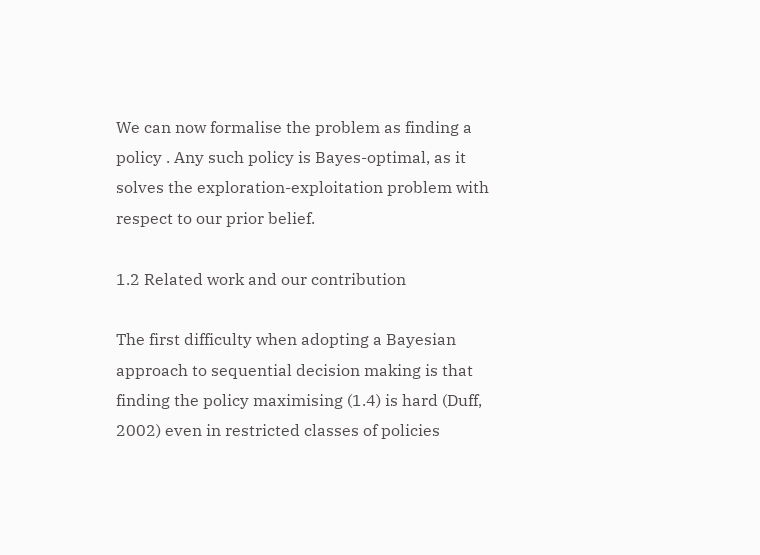We can now formalise the problem as finding a policy . Any such policy is Bayes-optimal, as it solves the exploration-exploitation problem with respect to our prior belief.

1.2 Related work and our contribution

The first difficulty when adopting a Bayesian approach to sequential decision making is that finding the policy maximising (1.4) is hard (Duff, 2002) even in restricted classes of policies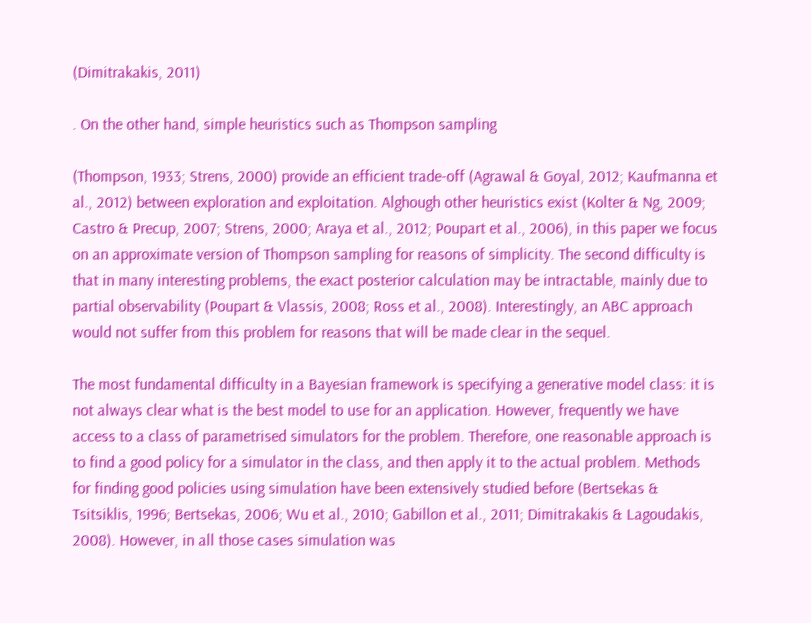(Dimitrakakis, 2011)

. On the other hand, simple heuristics such as Thompson sampling

(Thompson, 1933; Strens, 2000) provide an efficient trade-off (Agrawal & Goyal, 2012; Kaufmanna et al., 2012) between exploration and exploitation. Alghough other heuristics exist (Kolter & Ng, 2009; Castro & Precup, 2007; Strens, 2000; Araya et al., 2012; Poupart et al., 2006), in this paper we focus on an approximate version of Thompson sampling for reasons of simplicity. The second difficulty is that in many interesting problems, the exact posterior calculation may be intractable, mainly due to partial observability (Poupart & Vlassis, 2008; Ross et al., 2008). Interestingly, an ABC approach would not suffer from this problem for reasons that will be made clear in the sequel.

The most fundamental difficulty in a Bayesian framework is specifying a generative model class: it is not always clear what is the best model to use for an application. However, frequently we have access to a class of parametrised simulators for the problem. Therefore, one reasonable approach is to find a good policy for a simulator in the class, and then apply it to the actual problem. Methods for finding good policies using simulation have been extensively studied before (Bertsekas & Tsitsiklis, 1996; Bertsekas, 2006; Wu et al., 2010; Gabillon et al., 2011; Dimitrakakis & Lagoudakis, 2008). However, in all those cases simulation was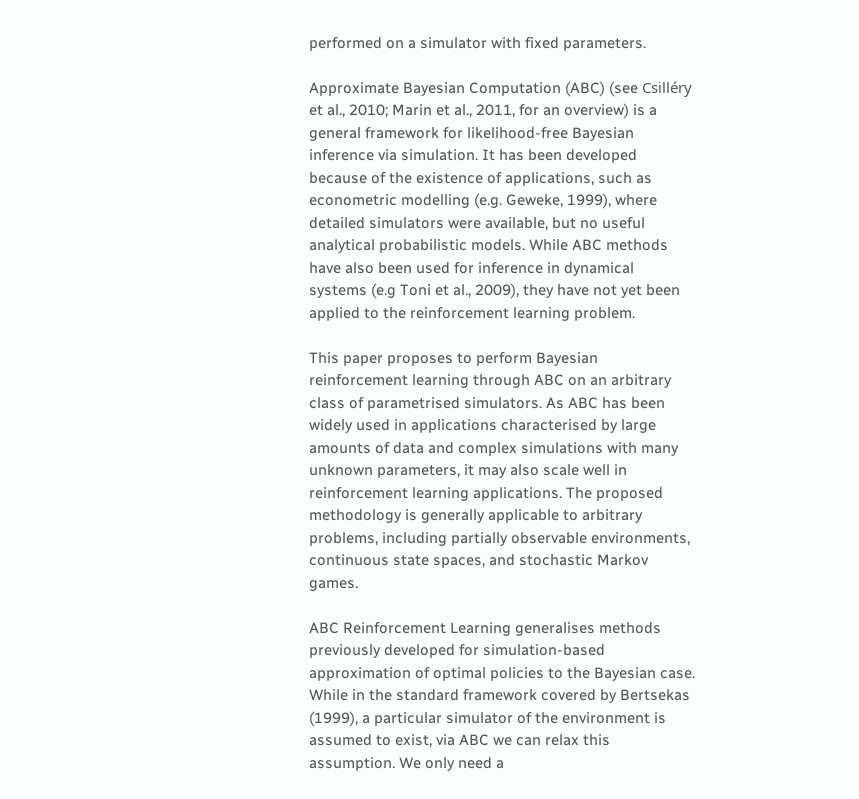performed on a simulator with fixed parameters.

Approximate Bayesian Computation (ABC) (see Csilléry et al., 2010; Marin et al., 2011, for an overview) is a general framework for likelihood-free Bayesian inference via simulation. It has been developed because of the existence of applications, such as econometric modelling (e.g. Geweke, 1999), where detailed simulators were available, but no useful analytical probabilistic models. While ABC methods have also been used for inference in dynamical systems (e.g Toni et al., 2009), they have not yet been applied to the reinforcement learning problem.

This paper proposes to perform Bayesian reinforcement learning through ABC on an arbitrary class of parametrised simulators. As ABC has been widely used in applications characterised by large amounts of data and complex simulations with many unknown parameters, it may also scale well in reinforcement learning applications. The proposed methodology is generally applicable to arbitrary problems, including partially observable environments, continuous state spaces, and stochastic Markov games.

ABC Reinforcement Learning generalises methods previously developed for simulation-based approximation of optimal policies to the Bayesian case. While in the standard framework covered by Bertsekas (1999), a particular simulator of the environment is assumed to exist, via ABC we can relax this assumption. We only need a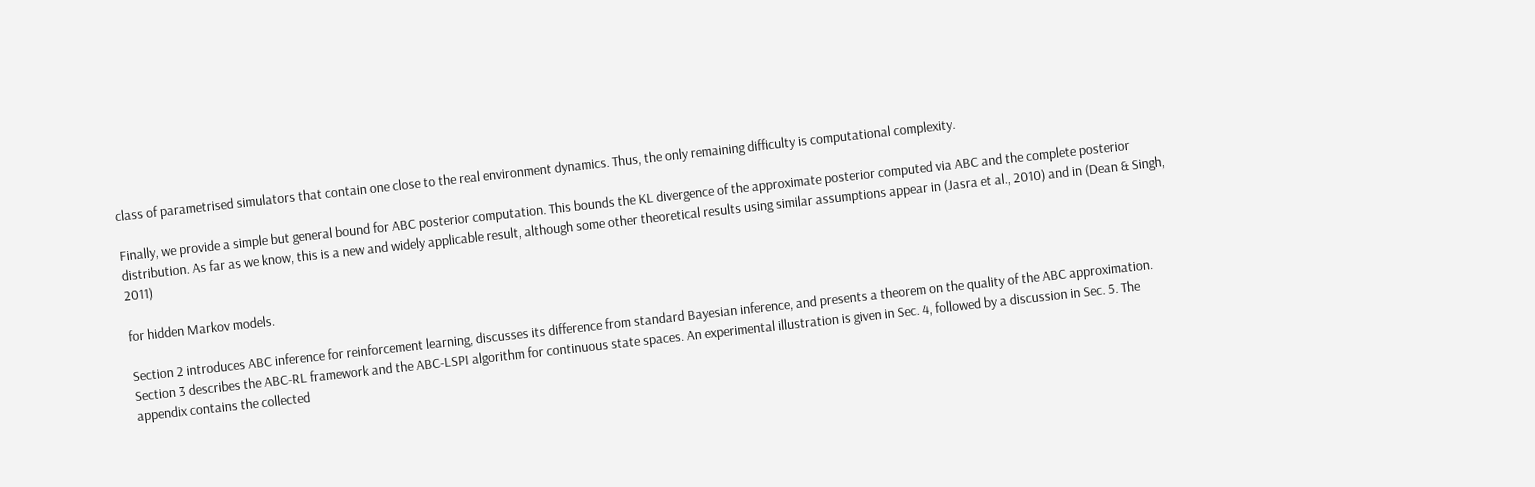class of parametrised simulators that contain one close to the real environment dynamics. Thus, the only remaining difficulty is computational complexity.

Finally, we provide a simple but general bound for ABC posterior computation. This bounds the KL divergence of the approximate posterior computed via ABC and the complete posterior distribution. As far as we know, this is a new and widely applicable result, although some other theoretical results using similar assumptions appear in (Jasra et al., 2010) and in (Dean & Singh, 2011)

for hidden Markov models.

Section 2 introduces ABC inference for reinforcement learning, discusses its difference from standard Bayesian inference, and presents a theorem on the quality of the ABC approximation. Section 3 describes the ABC-RL framework and the ABC-LSPI algorithm for continuous state spaces. An experimental illustration is given in Sec. 4, followed by a discussion in Sec. 5. The appendix contains the collected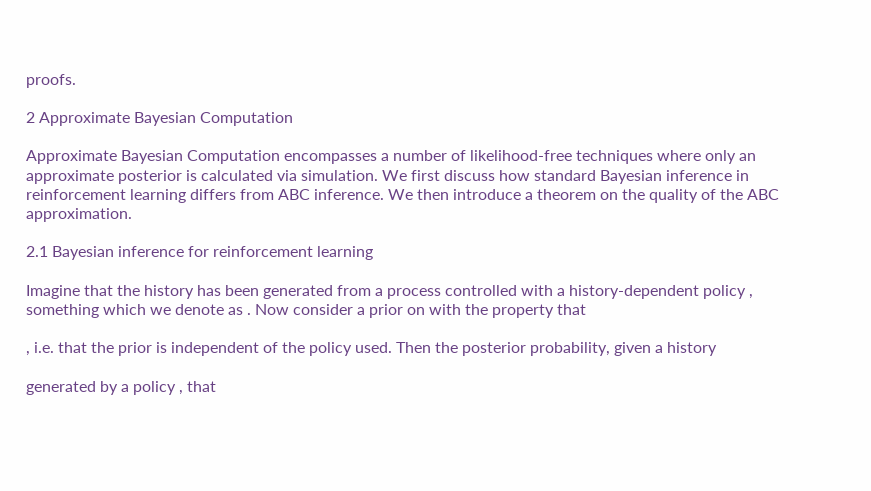proofs.

2 Approximate Bayesian Computation

Approximate Bayesian Computation encompasses a number of likelihood-free techniques where only an approximate posterior is calculated via simulation. We first discuss how standard Bayesian inference in reinforcement learning differs from ABC inference. We then introduce a theorem on the quality of the ABC approximation.

2.1 Bayesian inference for reinforcement learning

Imagine that the history has been generated from a process controlled with a history-dependent policy , something which we denote as . Now consider a prior on with the property that

, i.e. that the prior is independent of the policy used. Then the posterior probability, given a history

generated by a policy , that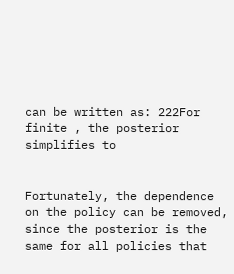can be written as: 222For finite , the posterior simplifies to


Fortunately, the dependence on the policy can be removed, since the posterior is the same for all policies that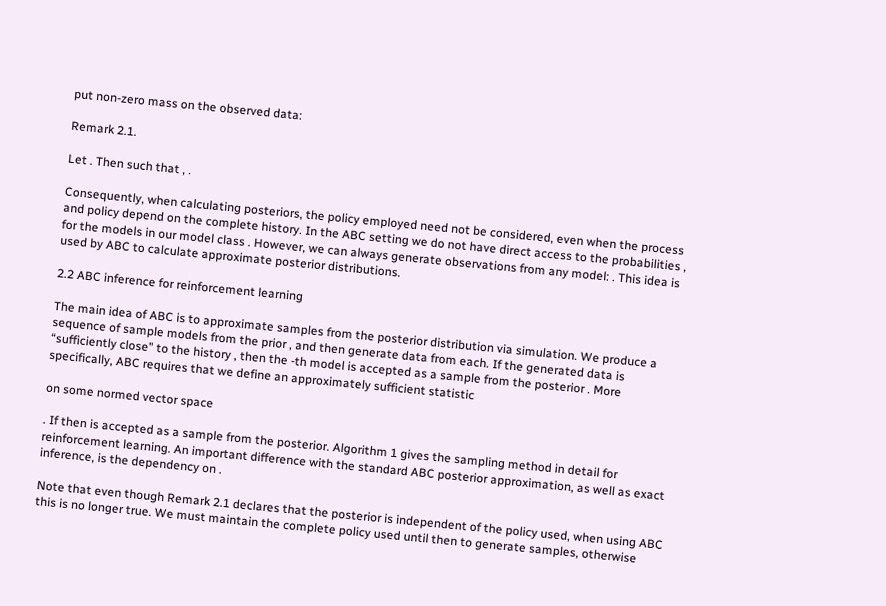put non-zero mass on the observed data:

Remark 2.1.

Let . Then such that , .

Consequently, when calculating posteriors, the policy employed need not be considered, even when the process and policy depend on the complete history. In the ABC setting we do not have direct access to the probabilities , for the models in our model class . However, we can always generate observations from any model: . This idea is used by ABC to calculate approximate posterior distributions.

2.2 ABC inference for reinforcement learning

The main idea of ABC is to approximate samples from the posterior distribution via simulation. We produce a sequence of sample models from the prior , and then generate data from each. If the generated data is “sufficiently close” to the history , then the -th model is accepted as a sample from the posterior . More specifically, ABC requires that we define an approximately sufficient statistic

on some normed vector space

. If then is accepted as a sample from the posterior. Algorithm 1 gives the sampling method in detail for reinforcement learning. An important difference with the standard ABC posterior approximation, as well as exact inference, is the dependency on .

Note that even though Remark 2.1 declares that the posterior is independent of the policy used, when using ABC this is no longer true. We must maintain the complete policy used until then to generate samples, otherwise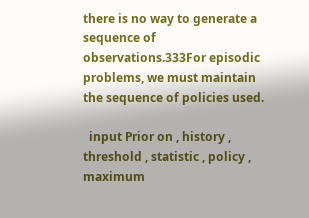there is no way to generate a sequence of observations.333For episodic problems, we must maintain the sequence of policies used.

  input Prior on , history , threshold , statistic , policy , maximum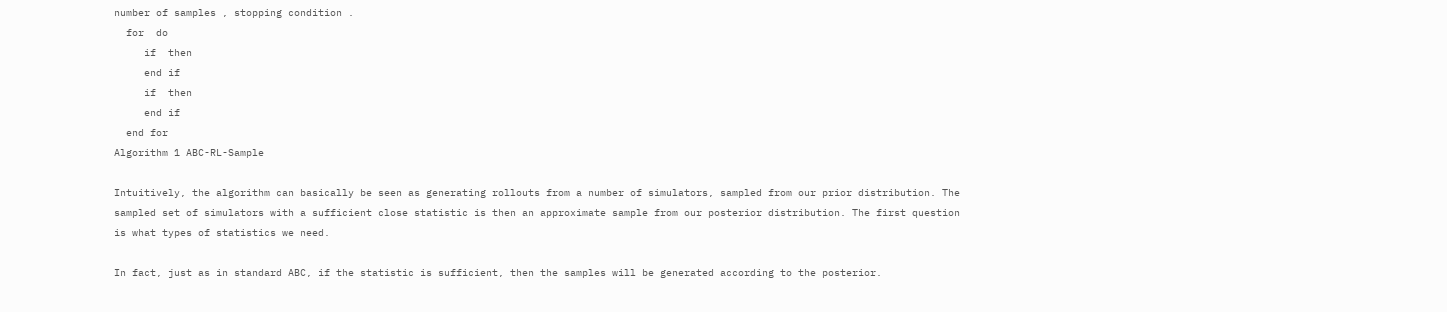number of samples , stopping condition .
  for  do
     if  then
     end if
     if  then
     end if
  end for
Algorithm 1 ABC-RL-Sample

Intuitively, the algorithm can basically be seen as generating rollouts from a number of simulators, sampled from our prior distribution. The sampled set of simulators with a sufficient close statistic is then an approximate sample from our posterior distribution. The first question is what types of statistics we need.

In fact, just as in standard ABC, if the statistic is sufficient, then the samples will be generated according to the posterior.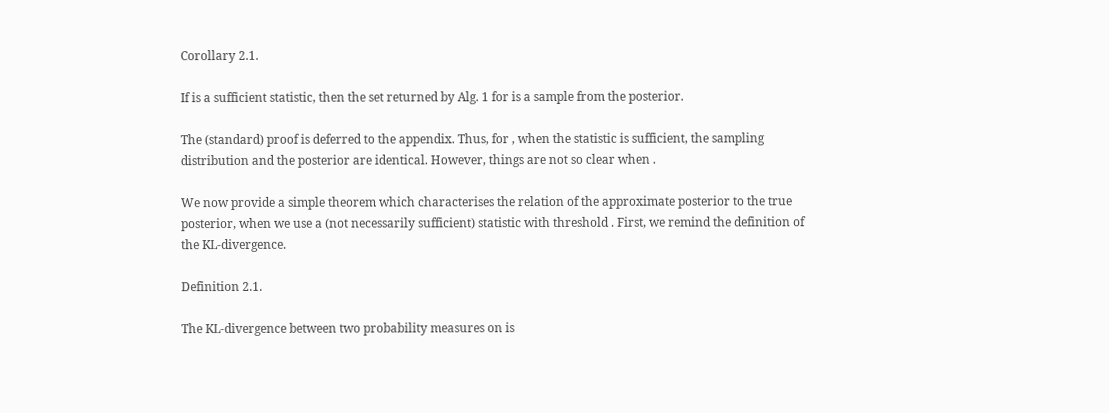Corollary 2.1.

If is a sufficient statistic, then the set returned by Alg. 1 for is a sample from the posterior.

The (standard) proof is deferred to the appendix. Thus, for , when the statistic is sufficient, the sampling distribution and the posterior are identical. However, things are not so clear when .

We now provide a simple theorem which characterises the relation of the approximate posterior to the true posterior, when we use a (not necessarily sufficient) statistic with threshold . First, we remind the definition of the KL-divergence.

Definition 2.1.

The KL-divergence between two probability measures on is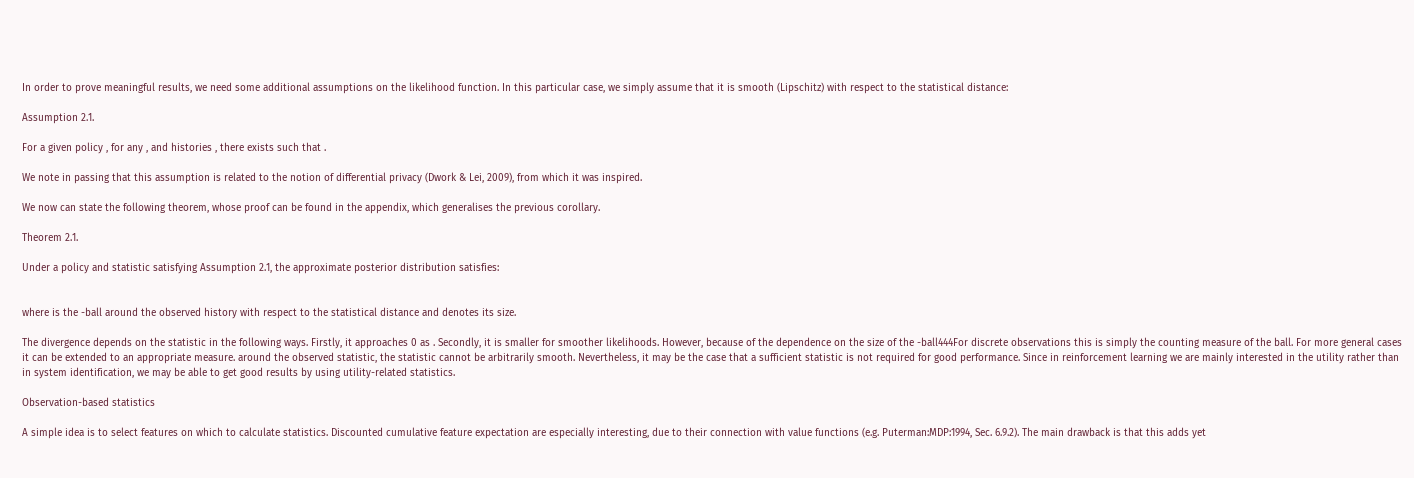In order to prove meaningful results, we need some additional assumptions on the likelihood function. In this particular case, we simply assume that it is smooth (Lipschitz) with respect to the statistical distance:

Assumption 2.1.

For a given policy , for any , and histories , there exists such that .

We note in passing that this assumption is related to the notion of differential privacy (Dwork & Lei, 2009), from which it was inspired.

We now can state the following theorem, whose proof can be found in the appendix, which generalises the previous corollary.

Theorem 2.1.

Under a policy and statistic satisfying Assumption 2.1, the approximate posterior distribution satisfies:


where is the -ball around the observed history with respect to the statistical distance and denotes its size.

The divergence depends on the statistic in the following ways. Firstly, it approaches 0 as . Secondly, it is smaller for smoother likelihoods. However, because of the dependence on the size of the -ball444For discrete observations this is simply the counting measure of the ball. For more general cases it can be extended to an appropriate measure. around the observed statistic, the statistic cannot be arbitrarily smooth. Nevertheless, it may be the case that a sufficient statistic is not required for good performance. Since in reinforcement learning we are mainly interested in the utility rather than in system identification, we may be able to get good results by using utility-related statistics.

Observation-based statistics

A simple idea is to select features on which to calculate statistics. Discounted cumulative feature expectation are especially interesting, due to their connection with value functions (e.g. Puterman:MDP:1994, Sec. 6.9.2). The main drawback is that this adds yet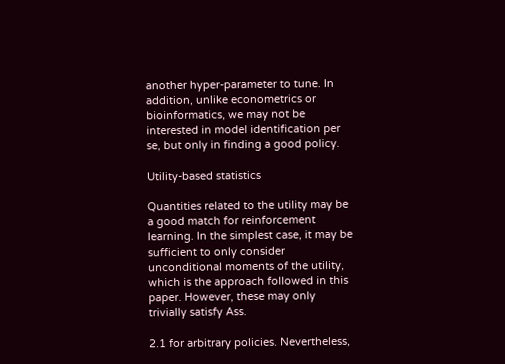another hyper-parameter to tune. In addition, unlike econometrics or bioinformatics, we may not be interested in model identification per se, but only in finding a good policy.

Utility-based statistics

Quantities related to the utility may be a good match for reinforcement learning. In the simplest case, it may be sufficient to only consider unconditional moments of the utility, which is the approach followed in this paper. However, these may only trivially satisfy Ass.

2.1 for arbitrary policies. Nevertheless,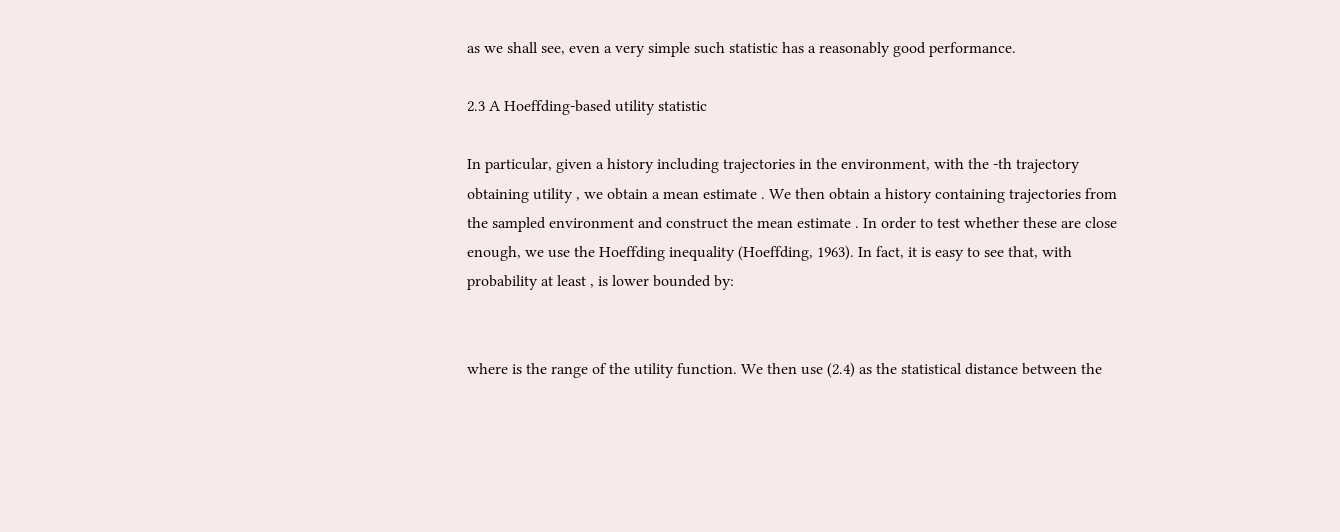as we shall see, even a very simple such statistic has a reasonably good performance.

2.3 A Hoeffding-based utility statistic

In particular, given a history including trajectories in the environment, with the -th trajectory obtaining utility , we obtain a mean estimate . We then obtain a history containing trajectories from the sampled environment and construct the mean estimate . In order to test whether these are close enough, we use the Hoeffding inequality (Hoeffding, 1963). In fact, it is easy to see that, with probability at least , is lower bounded by:


where is the range of the utility function. We then use (2.4) as the statistical distance between the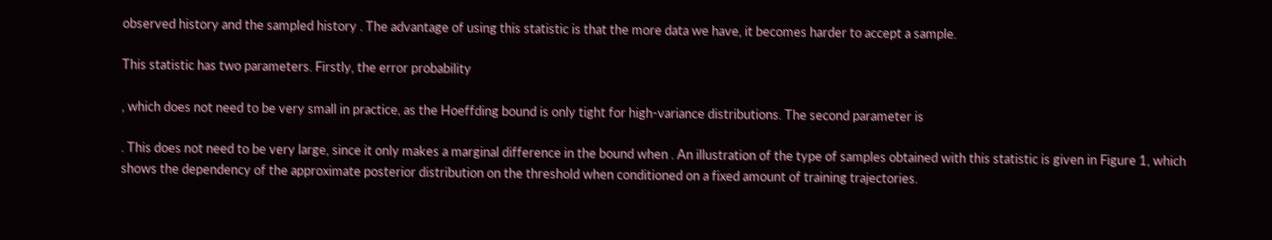observed history and the sampled history . The advantage of using this statistic is that the more data we have, it becomes harder to accept a sample.

This statistic has two parameters. Firstly, the error probability

, which does not need to be very small in practice, as the Hoeffding bound is only tight for high-variance distributions. The second parameter is

. This does not need to be very large, since it only makes a marginal difference in the bound when . An illustration of the type of samples obtained with this statistic is given in Figure 1, which shows the dependency of the approximate posterior distribution on the threshold when conditioned on a fixed amount of training trajectories.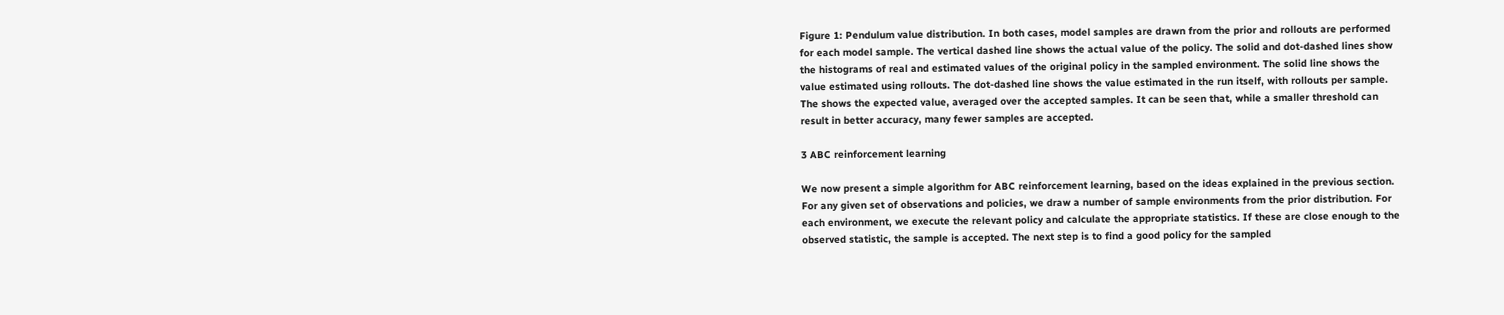Figure 1: Pendulum value distribution. In both cases, model samples are drawn from the prior and rollouts are performed for each model sample. The vertical dashed line shows the actual value of the policy. The solid and dot-dashed lines show the histograms of real and estimated values of the original policy in the sampled environment. The solid line shows the value estimated using rollouts. The dot-dashed line shows the value estimated in the run itself, with rollouts per sample. The shows the expected value, averaged over the accepted samples. It can be seen that, while a smaller threshold can result in better accuracy, many fewer samples are accepted.

3 ABC reinforcement learning

We now present a simple algorithm for ABC reinforcement learning, based on the ideas explained in the previous section. For any given set of observations and policies, we draw a number of sample environments from the prior distribution. For each environment, we execute the relevant policy and calculate the appropriate statistics. If these are close enough to the observed statistic, the sample is accepted. The next step is to find a good policy for the sampled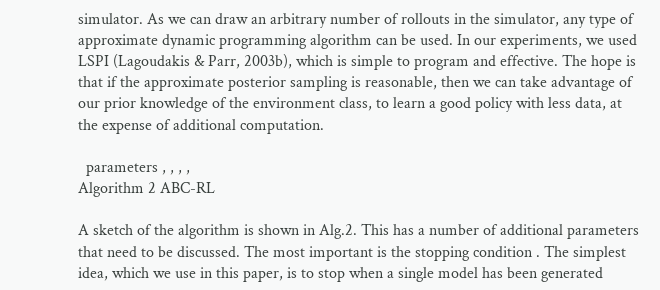simulator. As we can draw an arbitrary number of rollouts in the simulator, any type of approximate dynamic programming algorithm can be used. In our experiments, we used LSPI (Lagoudakis & Parr, 2003b), which is simple to program and effective. The hope is that if the approximate posterior sampling is reasonable, then we can take advantage of our prior knowledge of the environment class, to learn a good policy with less data, at the expense of additional computation.

  parameters , , , ,
Algorithm 2 ABC-RL

A sketch of the algorithm is shown in Alg.2. This has a number of additional parameters that need to be discussed. The most important is the stopping condition . The simplest idea, which we use in this paper, is to stop when a single model has been generated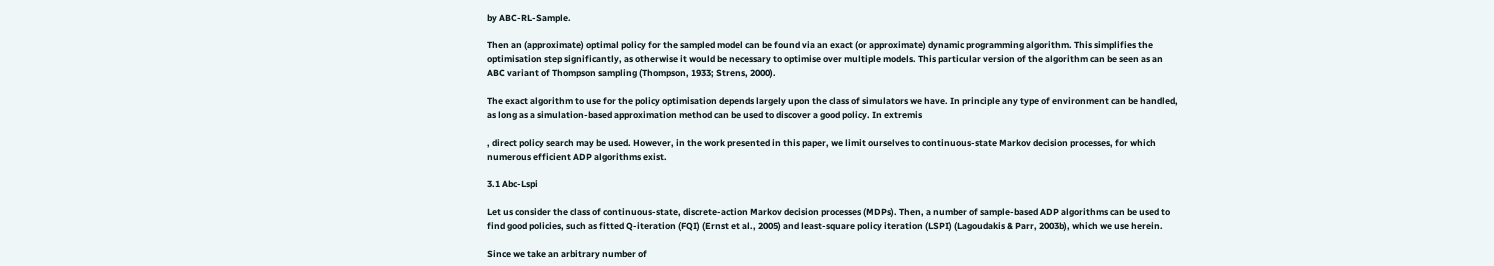by ABC-RL-Sample.

Then an (approximate) optimal policy for the sampled model can be found via an exact (or approximate) dynamic programming algorithm. This simplifies the optimisation step significantly, as otherwise it would be necessary to optimise over multiple models. This particular version of the algorithm can be seen as an ABC variant of Thompson sampling (Thompson, 1933; Strens, 2000).

The exact algorithm to use for the policy optimisation depends largely upon the class of simulators we have. In principle any type of environment can be handled, as long as a simulation-based approximation method can be used to discover a good policy. In extremis

, direct policy search may be used. However, in the work presented in this paper, we limit ourselves to continuous-state Markov decision processes, for which numerous efficient ADP algorithms exist.

3.1 Abc-Lspi

Let us consider the class of continuous-state, discrete-action Markov decision processes (MDPs). Then, a number of sample-based ADP algorithms can be used to find good policies, such as fitted Q-iteration (FQI) (Ernst et al., 2005) and least-square policy iteration (LSPI) (Lagoudakis & Parr, 2003b), which we use herein.

Since we take an arbitrary number of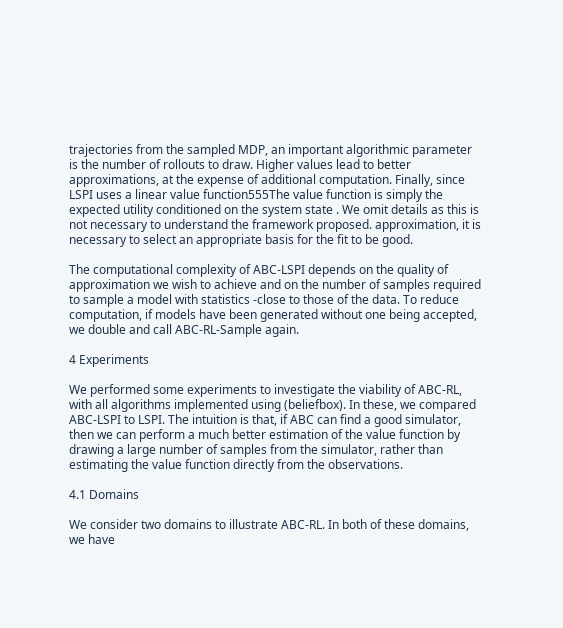trajectories from the sampled MDP, an important algorithmic parameter is the number of rollouts to draw. Higher values lead to better approximations, at the expense of additional computation. Finally, since LSPI uses a linear value function555The value function is simply the expected utility conditioned on the system state . We omit details as this is not necessary to understand the framework proposed. approximation, it is necessary to select an appropriate basis for the fit to be good.

The computational complexity of ABC-LSPI depends on the quality of approximation we wish to achieve and on the number of samples required to sample a model with statistics -close to those of the data. To reduce computation, if models have been generated without one being accepted, we double and call ABC-RL-Sample again.

4 Experiments

We performed some experiments to investigate the viability of ABC-RL, with all algorithms implemented using (beliefbox). In these, we compared ABC-LSPI to LSPI. The intuition is that, if ABC can find a good simulator, then we can perform a much better estimation of the value function by drawing a large number of samples from the simulator, rather than estimating the value function directly from the observations.

4.1 Domains

We consider two domains to illustrate ABC-RL. In both of these domains, we have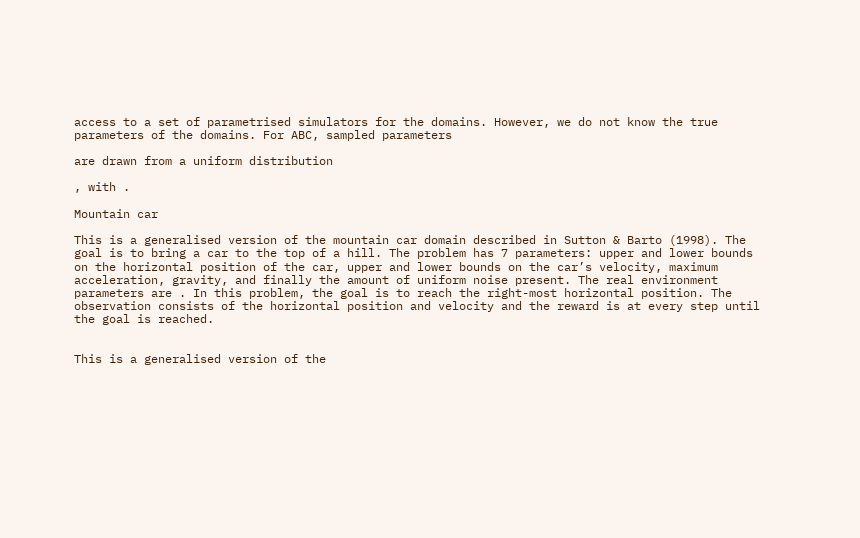access to a set of parametrised simulators for the domains. However, we do not know the true parameters of the domains. For ABC, sampled parameters

are drawn from a uniform distribution

, with .

Mountain car

This is a generalised version of the mountain car domain described in Sutton & Barto (1998). The goal is to bring a car to the top of a hill. The problem has 7 parameters: upper and lower bounds on the horizontal position of the car, upper and lower bounds on the car’s velocity, maximum acceleration, gravity, and finally the amount of uniform noise present. The real environment parameters are . In this problem, the goal is to reach the right-most horizontal position. The observation consists of the horizontal position and velocity and the reward is at every step until the goal is reached.


This is a generalised version of the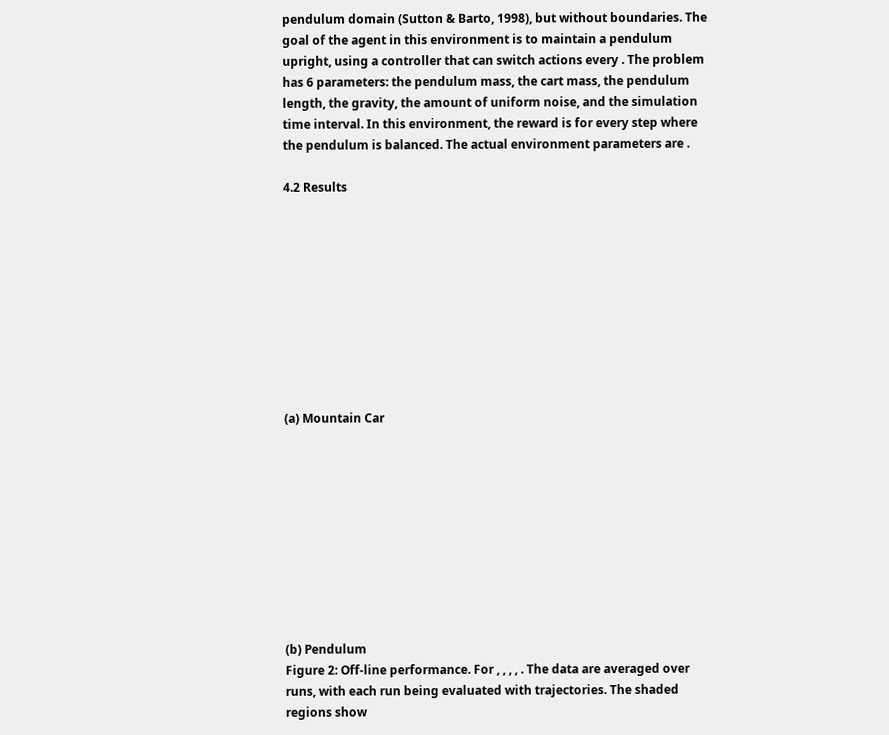pendulum domain (Sutton & Barto, 1998), but without boundaries. The goal of the agent in this environment is to maintain a pendulum upright, using a controller that can switch actions every . The problem has 6 parameters: the pendulum mass, the cart mass, the pendulum length, the gravity, the amount of uniform noise, and the simulation time interval. In this environment, the reward is for every step where the pendulum is balanced. The actual environment parameters are .

4.2 Results










(a) Mountain Car










(b) Pendulum
Figure 2: Off-line performance. For , , , , . The data are averaged over runs, with each run being evaluated with trajectories. The shaded regions show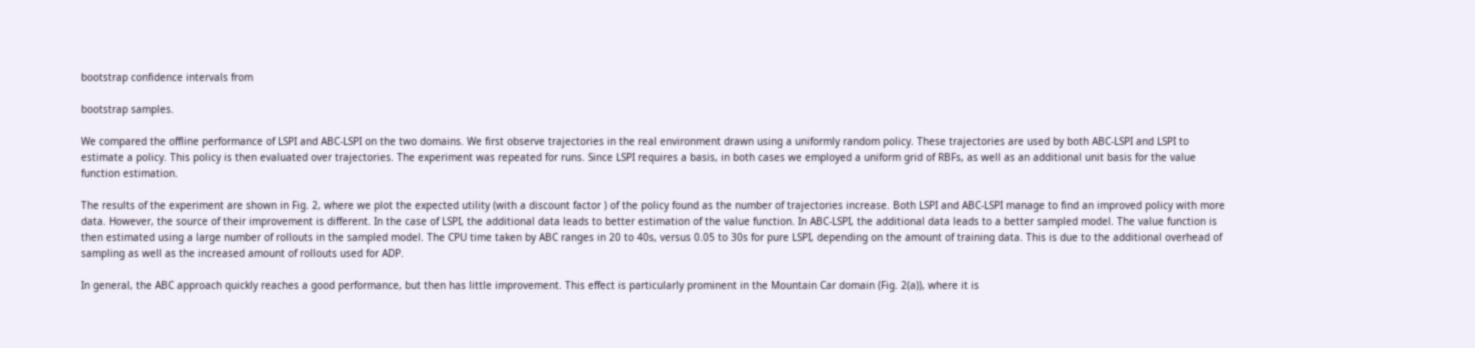bootstrap confidence intervals from

bootstrap samples.

We compared the offline performance of LSPI and ABC-LSPI on the two domains. We first observe trajectories in the real environment drawn using a uniformly random policy. These trajectories are used by both ABC-LSPI and LSPI to estimate a policy. This policy is then evaluated over trajectories. The experiment was repeated for runs. Since LSPI requires a basis, in both cases we employed a uniform grid of RBFs, as well as an additional unit basis for the value function estimation.

The results of the experiment are shown in Fig. 2, where we plot the expected utility (with a discount factor ) of the policy found as the number of trajectories increase. Both LSPI and ABC-LSPI manage to find an improved policy with more data. However, the source of their improvement is different. In the case of LSPI, the additional data leads to better estimation of the value function. In ABC-LSPI, the additional data leads to a better sampled model. The value function is then estimated using a large number of rollouts in the sampled model. The CPU time taken by ABC ranges in 20 to 40s, versus 0.05 to 30s for pure LSPI, depending on the amount of training data. This is due to the additional overhead of sampling as well as the increased amount of rollouts used for ADP.

In general, the ABC approach quickly reaches a good performance, but then has little improvement. This effect is particularly prominent in the Mountain Car domain (Fig. 2(a)), where it is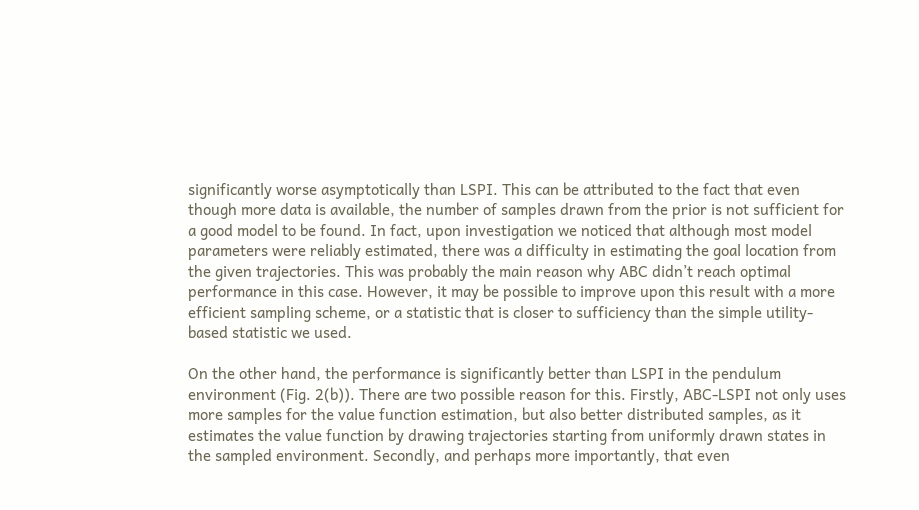significantly worse asymptotically than LSPI. This can be attributed to the fact that even though more data is available, the number of samples drawn from the prior is not sufficient for a good model to be found. In fact, upon investigation we noticed that although most model parameters were reliably estimated, there was a difficulty in estimating the goal location from the given trajectories. This was probably the main reason why ABC didn’t reach optimal performance in this case. However, it may be possible to improve upon this result with a more efficient sampling scheme, or a statistic that is closer to sufficiency than the simple utility-based statistic we used.

On the other hand, the performance is significantly better than LSPI in the pendulum environment (Fig. 2(b)). There are two possible reason for this. Firstly, ABC-LSPI not only uses more samples for the value function estimation, but also better distributed samples, as it estimates the value function by drawing trajectories starting from uniformly drawn states in the sampled environment. Secondly, and perhaps more importantly, that even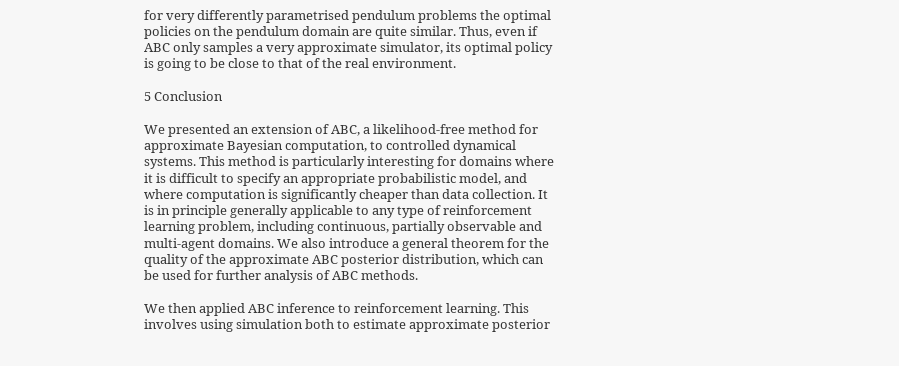for very differently parametrised pendulum problems the optimal policies on the pendulum domain are quite similar. Thus, even if ABC only samples a very approximate simulator, its optimal policy is going to be close to that of the real environment.

5 Conclusion

We presented an extension of ABC, a likelihood-free method for approximate Bayesian computation, to controlled dynamical systems. This method is particularly interesting for domains where it is difficult to specify an appropriate probabilistic model, and where computation is significantly cheaper than data collection. It is in principle generally applicable to any type of reinforcement learning problem, including continuous, partially observable and multi-agent domains. We also introduce a general theorem for the quality of the approximate ABC posterior distribution, which can be used for further analysis of ABC methods.

We then applied ABC inference to reinforcement learning. This involves using simulation both to estimate approximate posterior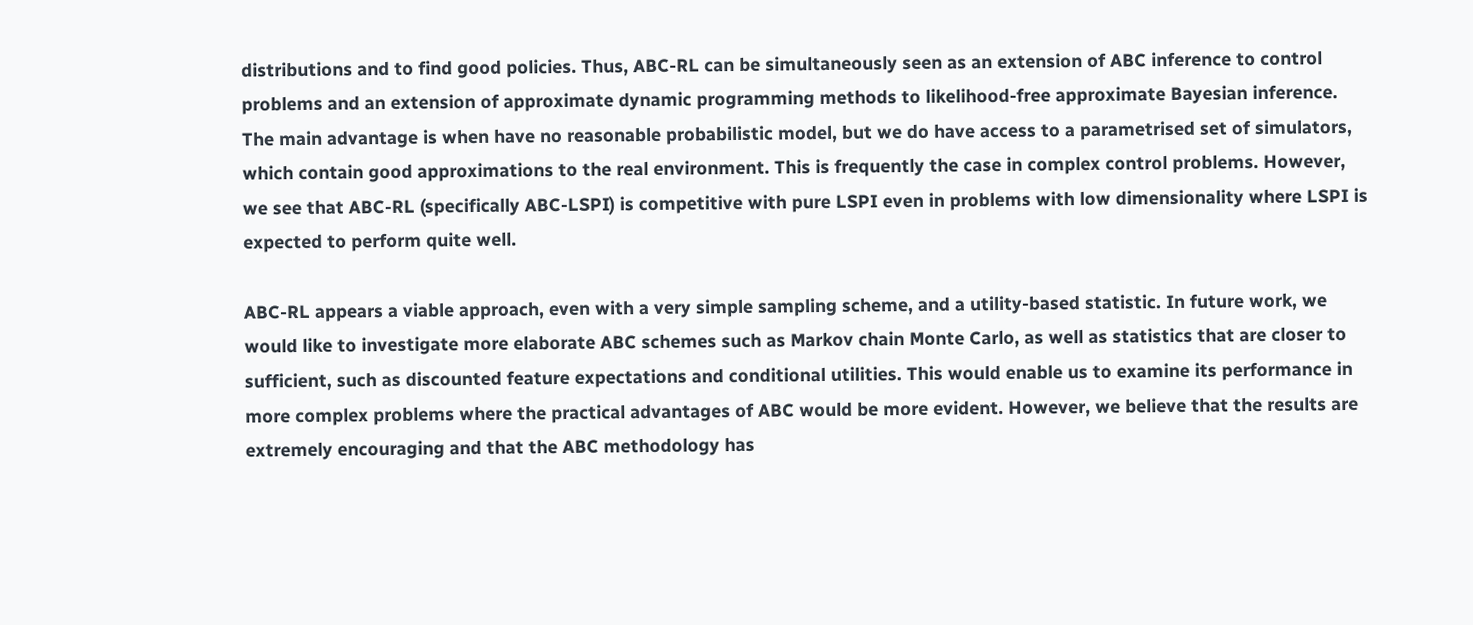distributions and to find good policies. Thus, ABC-RL can be simultaneously seen as an extension of ABC inference to control problems and an extension of approximate dynamic programming methods to likelihood-free approximate Bayesian inference. The main advantage is when have no reasonable probabilistic model, but we do have access to a parametrised set of simulators, which contain good approximations to the real environment. This is frequently the case in complex control problems. However, we see that ABC-RL (specifically ABC-LSPI) is competitive with pure LSPI even in problems with low dimensionality where LSPI is expected to perform quite well.

ABC-RL appears a viable approach, even with a very simple sampling scheme, and a utility-based statistic. In future work, we would like to investigate more elaborate ABC schemes such as Markov chain Monte Carlo, as well as statistics that are closer to sufficient, such as discounted feature expectations and conditional utilities. This would enable us to examine its performance in more complex problems where the practical advantages of ABC would be more evident. However, we believe that the results are extremely encouraging and that the ABC methodology has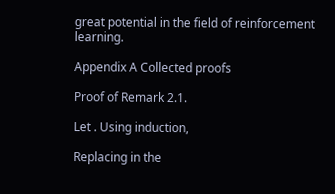great potential in the field of reinforcement learning.

Appendix A Collected proofs

Proof of Remark 2.1.

Let . Using induction,

Replacing in the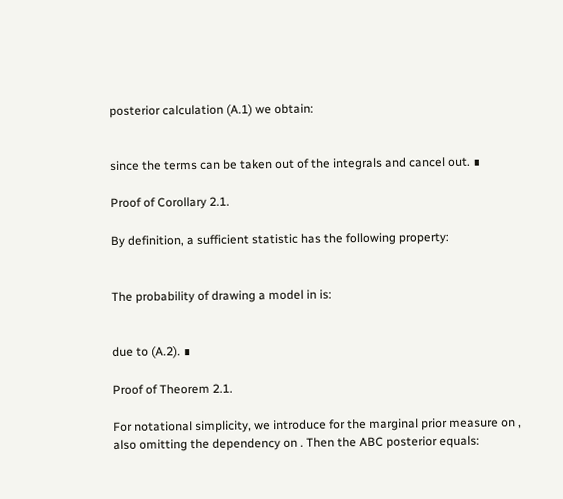posterior calculation (A.1) we obtain:


since the terms can be taken out of the integrals and cancel out. ∎

Proof of Corollary 2.1.

By definition, a sufficient statistic has the following property:


The probability of drawing a model in is:


due to (A.2). ∎

Proof of Theorem 2.1.

For notational simplicity, we introduce for the marginal prior measure on , also omitting the dependency on . Then the ABC posterior equals: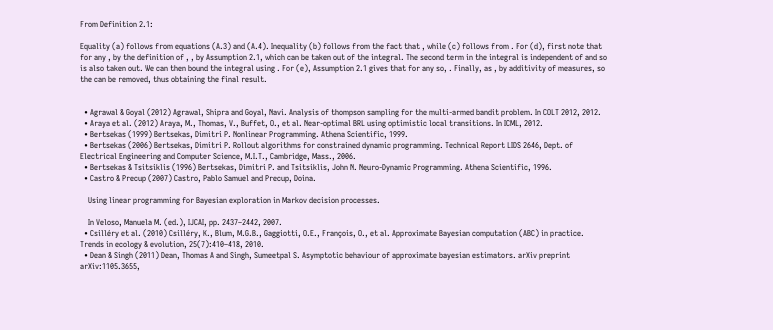From Definition 2.1:

Equality (a) follows from equations (A.3) and (A.4). Inequality (b) follows from the fact that , while (c) follows from . For (d), first note that for any , by the definition of , , by Assumption 2.1, which can be taken out of the integral. The second term in the integral is independent of and so is also taken out. We can then bound the integral using . For (e), Assumption 2.1 gives that for any so, . Finally, as , by additivity of measures, so the can be removed, thus obtaining the final result.


  • Agrawal & Goyal (2012) Agrawal, Shipra and Goyal, Navi. Analysis of thompson sampling for the multi-armed bandit problem. In COLT 2012, 2012.
  • Araya et al. (2012) Araya, M., Thomas, V., Buffet, O., et al. Near-optimal BRL using optimistic local transitions. In ICML, 2012.
  • Bertsekas (1999) Bertsekas, Dimitri P. Nonlinear Programming. Athena Scientific, 1999.
  • Bertsekas (2006) Bertsekas, Dimitri P. Rollout algorithms for constrained dynamic programming. Technical Report LIDS 2646, Dept. of Electrical Engineering and Computer Science, M.I.T., Cambridge, Mass., 2006.
  • Bertsekas & Tsitsiklis (1996) Bertsekas, Dimitri P. and Tsitsiklis, John N. Neuro-Dynamic Programming. Athena Scientific, 1996.
  • Castro & Precup (2007) Castro, Pablo Samuel and Precup, Doina.

    Using linear programming for Bayesian exploration in Markov decision processes.

    In Veloso, Manuela M. (ed.), IJCAI, pp. 2437–2442, 2007.
  • Csilléry et al. (2010) Csilléry, K., Blum, M.G.B., Gaggiotti, O.E., François, O., et al. Approximate Bayesian computation (ABC) in practice. Trends in ecology & evolution, 25(7):410–418, 2010.
  • Dean & Singh (2011) Dean, Thomas A and Singh, Sumeetpal S. Asymptotic behaviour of approximate bayesian estimators. arXiv preprint arXiv:1105.3655,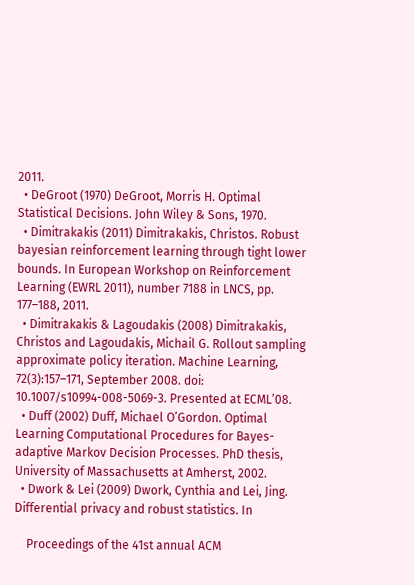2011.
  • DeGroot (1970) DeGroot, Morris H. Optimal Statistical Decisions. John Wiley & Sons, 1970.
  • Dimitrakakis (2011) Dimitrakakis, Christos. Robust bayesian reinforcement learning through tight lower bounds. In European Workshop on Reinforcement Learning (EWRL 2011), number 7188 in LNCS, pp. 177–188, 2011.
  • Dimitrakakis & Lagoudakis (2008) Dimitrakakis, Christos and Lagoudakis, Michail G. Rollout sampling approximate policy iteration. Machine Learning, 72(3):157–171, September 2008. doi: 10.1007/s10994-008-5069-3. Presented at ECML’08.
  • Duff (2002) Duff, Michael O’Gordon. Optimal Learning Computational Procedures for Bayes-adaptive Markov Decision Processes. PhD thesis, University of Massachusetts at Amherst, 2002.
  • Dwork & Lei (2009) Dwork, Cynthia and Lei, Jing. Differential privacy and robust statistics. In

    Proceedings of the 41st annual ACM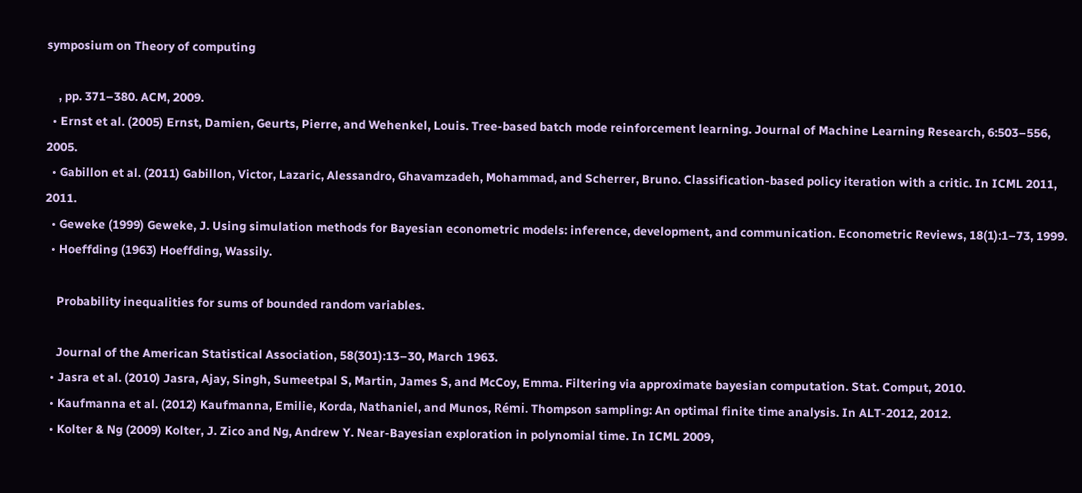symposium on Theory of computing

    , pp. 371–380. ACM, 2009.
  • Ernst et al. (2005) Ernst, Damien, Geurts, Pierre, and Wehenkel, Louis. Tree-based batch mode reinforcement learning. Journal of Machine Learning Research, 6:503–556, 2005.
  • Gabillon et al. (2011) Gabillon, Victor, Lazaric, Alessandro, Ghavamzadeh, Mohammad, and Scherrer, Bruno. Classification-based policy iteration with a critic. In ICML 2011, 2011.
  • Geweke (1999) Geweke, J. Using simulation methods for Bayesian econometric models: inference, development, and communication. Econometric Reviews, 18(1):1–73, 1999.
  • Hoeffding (1963) Hoeffding, Wassily.

    Probability inequalities for sums of bounded random variables.

    Journal of the American Statistical Association, 58(301):13–30, March 1963.
  • Jasra et al. (2010) Jasra, Ajay, Singh, Sumeetpal S, Martin, James S, and McCoy, Emma. Filtering via approximate bayesian computation. Stat. Comput, 2010.
  • Kaufmanna et al. (2012) Kaufmanna, Emilie, Korda, Nathaniel, and Munos, Rémi. Thompson sampling: An optimal finite time analysis. In ALT-2012, 2012.
  • Kolter & Ng (2009) Kolter, J. Zico and Ng, Andrew Y. Near-Bayesian exploration in polynomial time. In ICML 2009,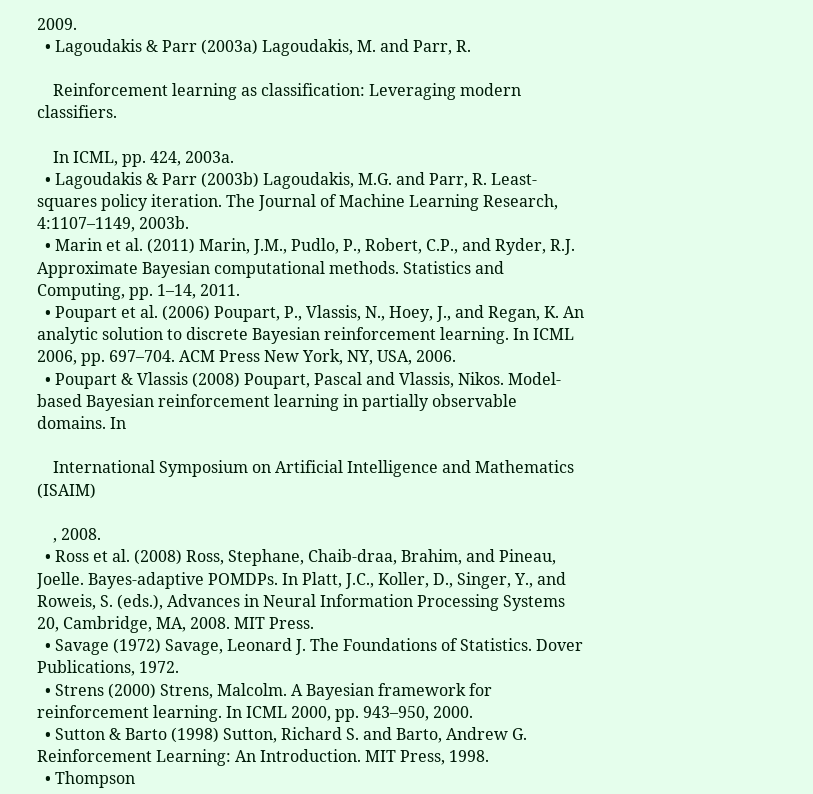2009.
  • Lagoudakis & Parr (2003a) Lagoudakis, M. and Parr, R.

    Reinforcement learning as classification: Leveraging modern classifiers.

    In ICML, pp. 424, 2003a.
  • Lagoudakis & Parr (2003b) Lagoudakis, M.G. and Parr, R. Least-squares policy iteration. The Journal of Machine Learning Research, 4:1107–1149, 2003b.
  • Marin et al. (2011) Marin, J.M., Pudlo, P., Robert, C.P., and Ryder, R.J. Approximate Bayesian computational methods. Statistics and Computing, pp. 1–14, 2011.
  • Poupart et al. (2006) Poupart, P., Vlassis, N., Hoey, J., and Regan, K. An analytic solution to discrete Bayesian reinforcement learning. In ICML 2006, pp. 697–704. ACM Press New York, NY, USA, 2006.
  • Poupart & Vlassis (2008) Poupart, Pascal and Vlassis, Nikos. Model-based Bayesian reinforcement learning in partially observable domains. In

    International Symposium on Artificial Intelligence and Mathematics (ISAIM)

    , 2008.
  • Ross et al. (2008) Ross, Stephane, Chaib-draa, Brahim, and Pineau, Joelle. Bayes-adaptive POMDPs. In Platt, J.C., Koller, D., Singer, Y., and Roweis, S. (eds.), Advances in Neural Information Processing Systems 20, Cambridge, MA, 2008. MIT Press.
  • Savage (1972) Savage, Leonard J. The Foundations of Statistics. Dover Publications, 1972.
  • Strens (2000) Strens, Malcolm. A Bayesian framework for reinforcement learning. In ICML 2000, pp. 943–950, 2000.
  • Sutton & Barto (1998) Sutton, Richard S. and Barto, Andrew G. Reinforcement Learning: An Introduction. MIT Press, 1998.
  • Thompson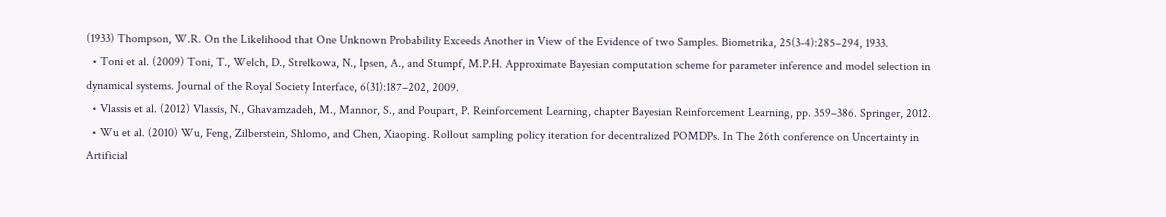(1933) Thompson, W.R. On the Likelihood that One Unknown Probability Exceeds Another in View of the Evidence of two Samples. Biometrika, 25(3-4):285–294, 1933.
  • Toni et al. (2009) Toni, T., Welch, D., Strelkowa, N., Ipsen, A., and Stumpf, M.P.H. Approximate Bayesian computation scheme for parameter inference and model selection in dynamical systems. Journal of the Royal Society Interface, 6(31):187–202, 2009.
  • Vlassis et al. (2012) Vlassis, N., Ghavamzadeh, M., Mannor, S., and Poupart, P. Reinforcement Learning, chapter Bayesian Reinforcement Learning, pp. 359–386. Springer, 2012.
  • Wu et al. (2010) Wu, Feng, Zilberstein, Shlomo, and Chen, Xiaoping. Rollout sampling policy iteration for decentralized POMDPs. In The 26th conference on Uncertainty in Artificial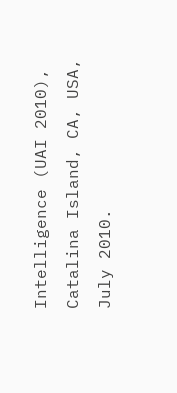Intelligence (UAI 2010), Catalina Island, CA, USA, July 2010.